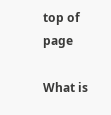top of page

What is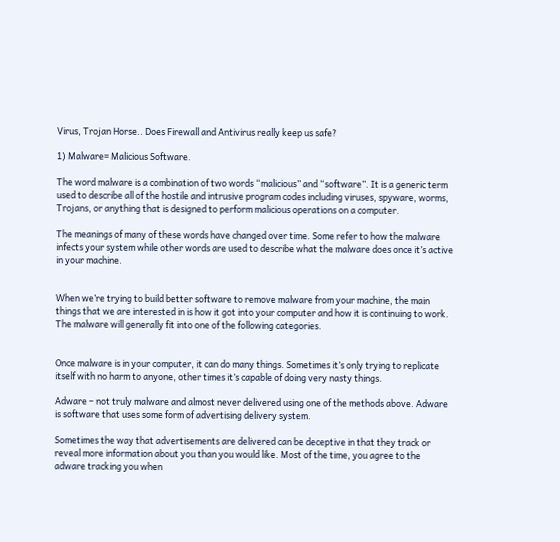Virus, Trojan Horse.. Does Firewall and Antivirus really keep us safe?

1) Malware= Malicious Software.

The word malware is a combination of two words “malicious” and “software”. It is a generic term used to describe all of the hostile and intrusive program codes including viruses, spyware, worms, Trojans, or anything that is designed to perform malicious operations on a computer.

The meanings of many of these words have changed over time. Some refer to how the malware infects your system while other words are used to describe what the malware does once it’s active in your machine.


When we’re trying to build better software to remove malware from your machine, the main things that we are interested in is how it got into your computer and how it is continuing to work. The malware will generally fit into one of the following categories.


Once malware is in your computer, it can do many things. Sometimes it’s only trying to replicate itself with no harm to anyone, other times it’s capable of doing very nasty things.

Adware – not truly malware and almost never delivered using one of the methods above. Adware is software that uses some form of advertising delivery system.

Sometimes the way that advertisements are delivered can be deceptive in that they track or reveal more information about you than you would like. Most of the time, you agree to the adware tracking you when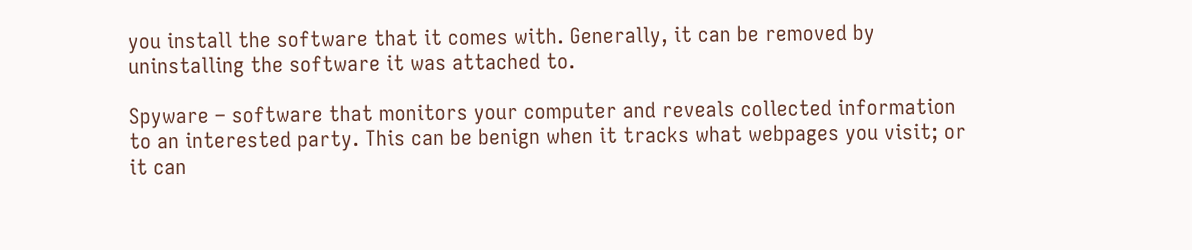you install the software that it comes with. Generally, it can be removed by uninstalling the software it was attached to.

Spyware – software that monitors your computer and reveals collected information to an interested party. This can be benign when it tracks what webpages you visit; or it can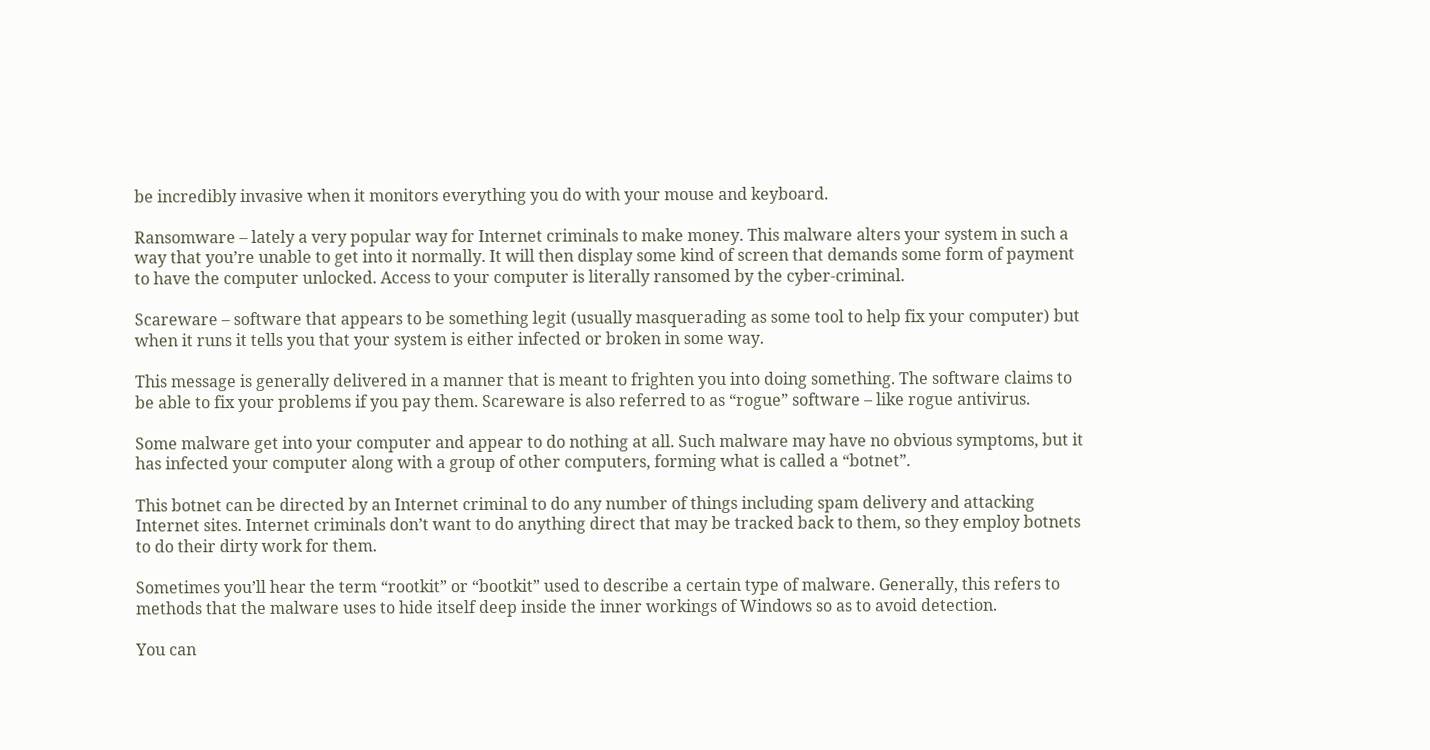be incredibly invasive when it monitors everything you do with your mouse and keyboard.

Ransomware – lately a very popular way for Internet criminals to make money. This malware alters your system in such a way that you’re unable to get into it normally. It will then display some kind of screen that demands some form of payment to have the computer unlocked. Access to your computer is literally ransomed by the cyber-criminal.

Scareware – software that appears to be something legit (usually masquerading as some tool to help fix your computer) but when it runs it tells you that your system is either infected or broken in some way.

This message is generally delivered in a manner that is meant to frighten you into doing something. The software claims to be able to fix your problems if you pay them. Scareware is also referred to as “rogue” software – like rogue antivirus.

Some malware get into your computer and appear to do nothing at all. Such malware may have no obvious symptoms, but it has infected your computer along with a group of other computers, forming what is called a “botnet”.

This botnet can be directed by an Internet criminal to do any number of things including spam delivery and attacking Internet sites. Internet criminals don’t want to do anything direct that may be tracked back to them, so they employ botnets to do their dirty work for them.

Sometimes you’ll hear the term “rootkit” or “bootkit” used to describe a certain type of malware. Generally, this refers to methods that the malware uses to hide itself deep inside the inner workings of Windows so as to avoid detection.

You can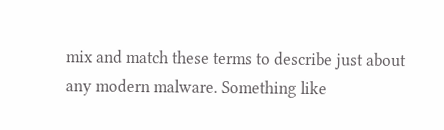mix and match these terms to describe just about any modern malware. Something like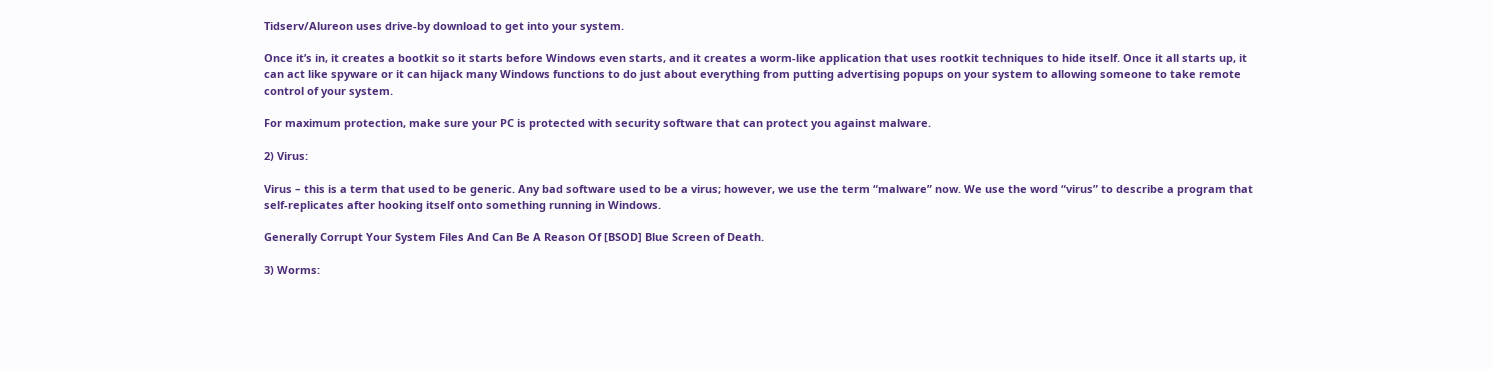Tidserv/Alureon uses drive-by download to get into your system.

Once it’s in, it creates a bootkit so it starts before Windows even starts, and it creates a worm-like application that uses rootkit techniques to hide itself. Once it all starts up, it can act like spyware or it can hijack many Windows functions to do just about everything from putting advertising popups on your system to allowing someone to take remote control of your system.

For maximum protection, make sure your PC is protected with security software that can protect you against malware.

2) Virus:

Virus – this is a term that used to be generic. Any bad software used to be a virus; however, we use the term “malware” now. We use the word “virus” to describe a program that self-replicates after hooking itself onto something running in Windows.

Generally Corrupt Your System Files And Can Be A Reason Of [BSOD] Blue Screen of Death.

3) Worms: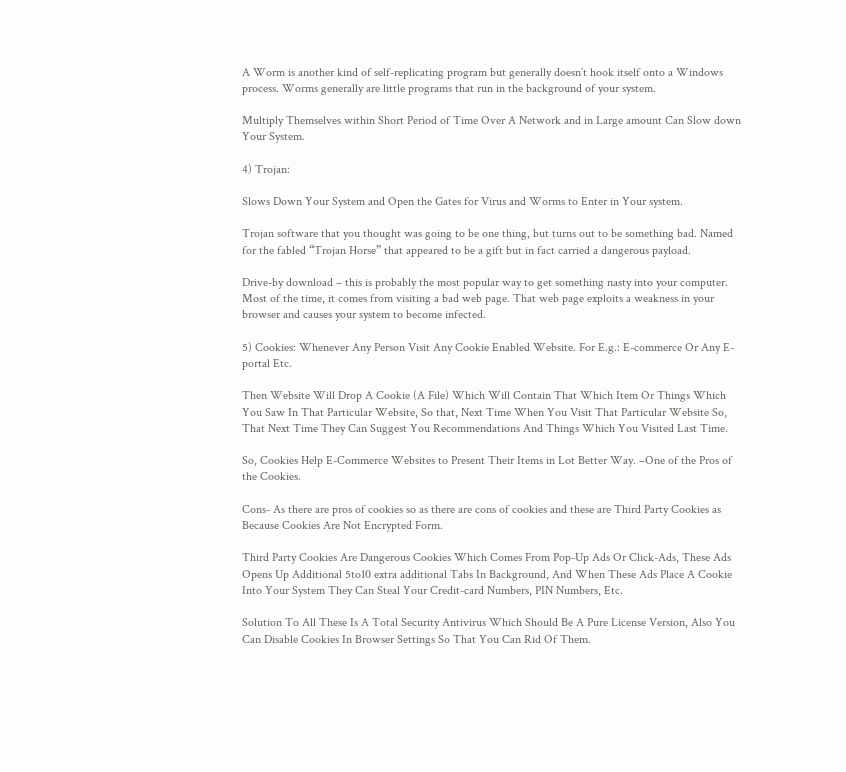A Worm is another kind of self-replicating program but generally doesn’t hook itself onto a Windows process. Worms generally are little programs that run in the background of your system.

Multiply Themselves within Short Period of Time Over A Network and in Large amount Can Slow down Your System.

4) Trojan:

Slows Down Your System and Open the Gates for Virus and Worms to Enter in Your system.

Trojan software that you thought was going to be one thing, but turns out to be something bad. Named for the fabled “Trojan Horse” that appeared to be a gift but in fact carried a dangerous payload.

Drive-by download – this is probably the most popular way to get something nasty into your computer. Most of the time, it comes from visiting a bad web page. That web page exploits a weakness in your browser and causes your system to become infected.

5) Cookies: Whenever Any Person Visit Any Cookie Enabled Website. For E.g.: E-commerce Or Any E-portal Etc.

Then Website Will Drop A Cookie (A File) Which Will Contain That Which Item Or Things Which You Saw In That Particular Website, So that, Next Time When You Visit That Particular Website So, That Next Time They Can Suggest You Recommendations And Things Which You Visited Last Time.

So, Cookies Help E-Commerce Websites to Present Their Items in Lot Better Way. –One of the Pros of the Cookies.

Cons- As there are pros of cookies so as there are cons of cookies and these are Third Party Cookies as Because Cookies Are Not Encrypted Form.

Third Party Cookies Are Dangerous Cookies Which Comes From Pop-Up Ads Or Click-Ads, These Ads Opens Up Additional 5to10 extra additional Tabs In Background, And When These Ads Place A Cookie Into Your System They Can Steal Your Credit-card Numbers, PIN Numbers, Etc.

Solution To All These Is A Total Security Antivirus Which Should Be A Pure License Version, Also You Can Disable Cookies In Browser Settings So That You Can Rid Of Them.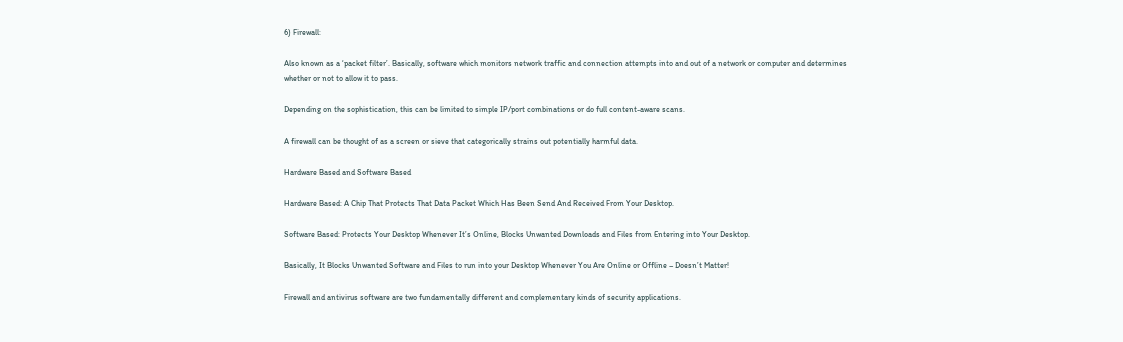6) Firewall:

Also known as a ‘packet filter’. Basically, software which monitors network traffic and connection attempts into and out of a network or computer and determines whether or not to allow it to pass.

Depending on the sophistication, this can be limited to simple IP/port combinations or do full content-aware scans.

A firewall can be thought of as a screen or sieve that categorically strains out potentially harmful data.

Hardware Based and Software Based

Hardware Based: A Chip That Protects That Data Packet Which Has Been Send And Received From Your Desktop.

Software Based: Protects Your Desktop Whenever It’s Online, Blocks Unwanted Downloads and Files from Entering into Your Desktop.

Basically, It Blocks Unwanted Software and Files to run into your Desktop Whenever You Are Online or Offline – Doesn’t Matter!

Firewall and antivirus software are two fundamentally different and complementary kinds of security applications.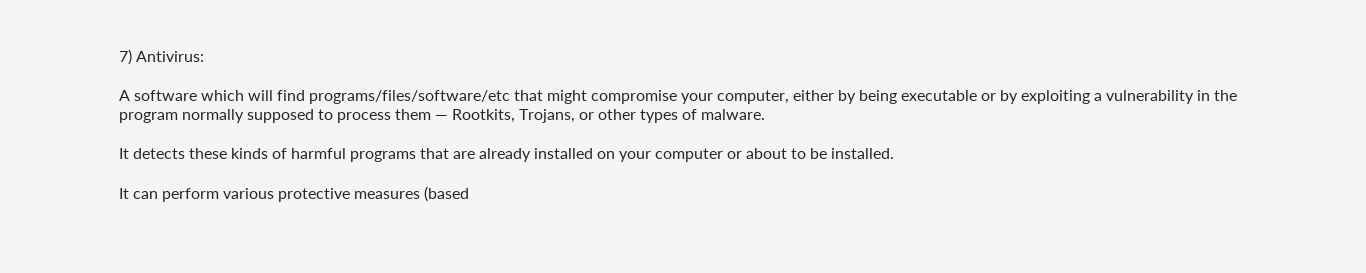7) Antivirus:

A software which will find programs/files/software/etc that might compromise your computer, either by being executable or by exploiting a vulnerability in the program normally supposed to process them — Rootkits, Trojans, or other types of malware.

It detects these kinds of harmful programs that are already installed on your computer or about to be installed.

It can perform various protective measures (based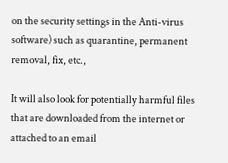on the security settings in the Anti-virus software) such as quarantine, permanent removal, fix, etc.,

It will also look for potentially harmful files that are downloaded from the internet or attached to an email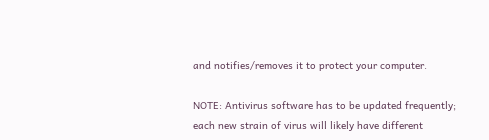and notifies/removes it to protect your computer.

NOTE: Antivirus software has to be updated frequently; each new strain of virus will likely have different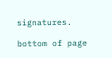signatures.

bottom of page